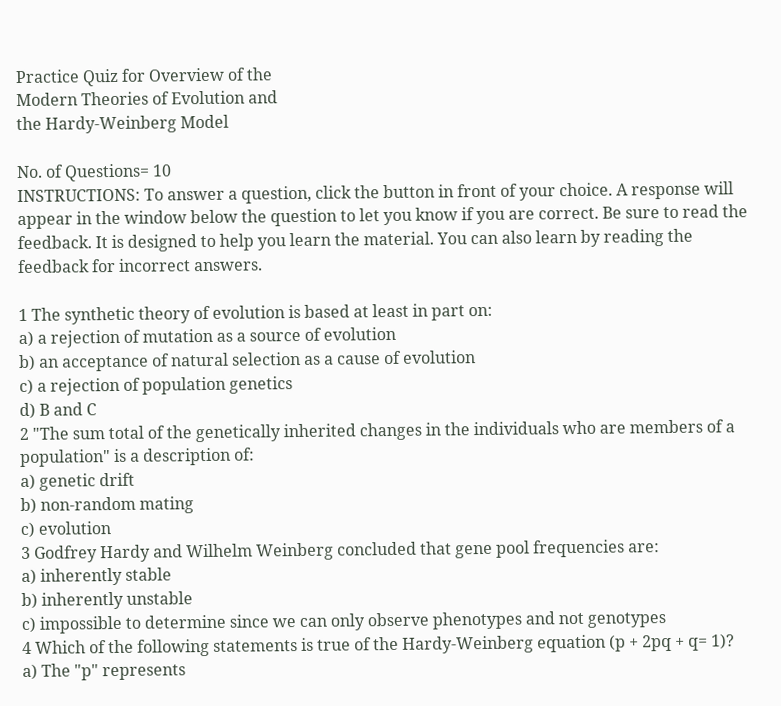Practice Quiz for Overview of the
Modern Theories of Evolution and
the Hardy-Weinberg Model

No. of Questions= 10
INSTRUCTIONS: To answer a question, click the button in front of your choice. A response will appear in the window below the question to let you know if you are correct. Be sure to read the feedback. It is designed to help you learn the material. You can also learn by reading the feedback for incorrect answers.

1 The synthetic theory of evolution is based at least in part on:
a) a rejection of mutation as a source of evolution
b) an acceptance of natural selection as a cause of evolution
c) a rejection of population genetics
d) B and C
2 "The sum total of the genetically inherited changes in the individuals who are members of a population" is a description of:
a) genetic drift
b) non-random mating
c) evolution
3 Godfrey Hardy and Wilhelm Weinberg concluded that gene pool frequencies are:
a) inherently stable
b) inherently unstable
c) impossible to determine since we can only observe phenotypes and not genotypes
4 Which of the following statements is true of the Hardy-Weinberg equation (p + 2pq + q= 1)?
a) The "p" represents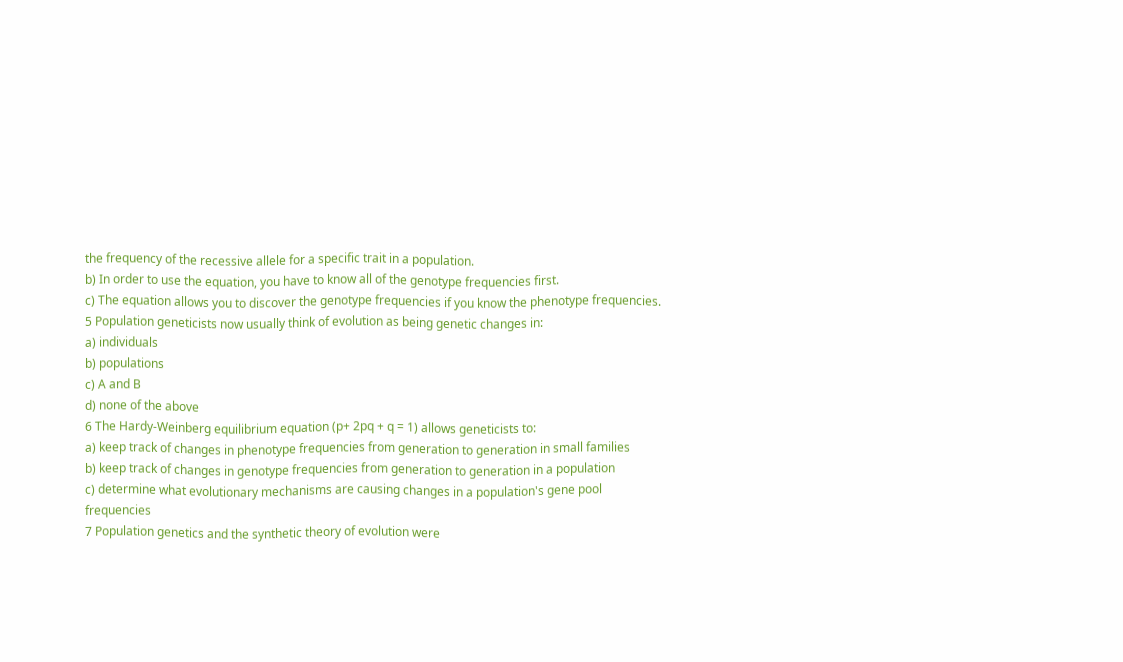the frequency of the recessive allele for a specific trait in a population.
b) In order to use the equation, you have to know all of the genotype frequencies first.
c) The equation allows you to discover the genotype frequencies if you know the phenotype frequencies.
5 Population geneticists now usually think of evolution as being genetic changes in:
a) individuals
b) populations
c) A and B
d) none of the above
6 The Hardy-Weinberg equilibrium equation (p+ 2pq + q = 1) allows geneticists to:
a) keep track of changes in phenotype frequencies from generation to generation in small families
b) keep track of changes in genotype frequencies from generation to generation in a population
c) determine what evolutionary mechanisms are causing changes in a population's gene pool frequencies
7 Population genetics and the synthetic theory of evolution were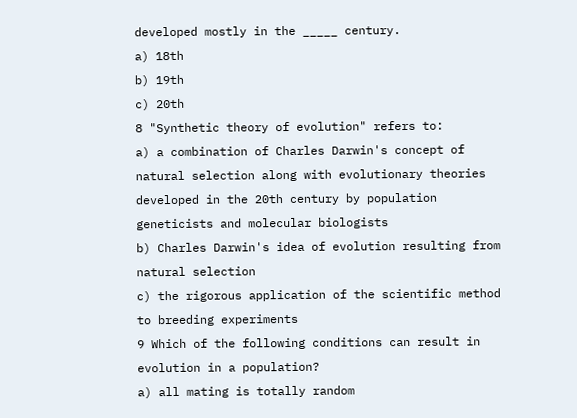developed mostly in the _____ century.
a) 18th
b) 19th
c) 20th
8 "Synthetic theory of evolution" refers to:
a) a combination of Charles Darwin's concept of natural selection along with evolutionary theories developed in the 20th century by population geneticists and molecular biologists
b) Charles Darwin's idea of evolution resulting from natural selection
c) the rigorous application of the scientific method to breeding experiments
9 Which of the following conditions can result in evolution in a population?
a) all mating is totally random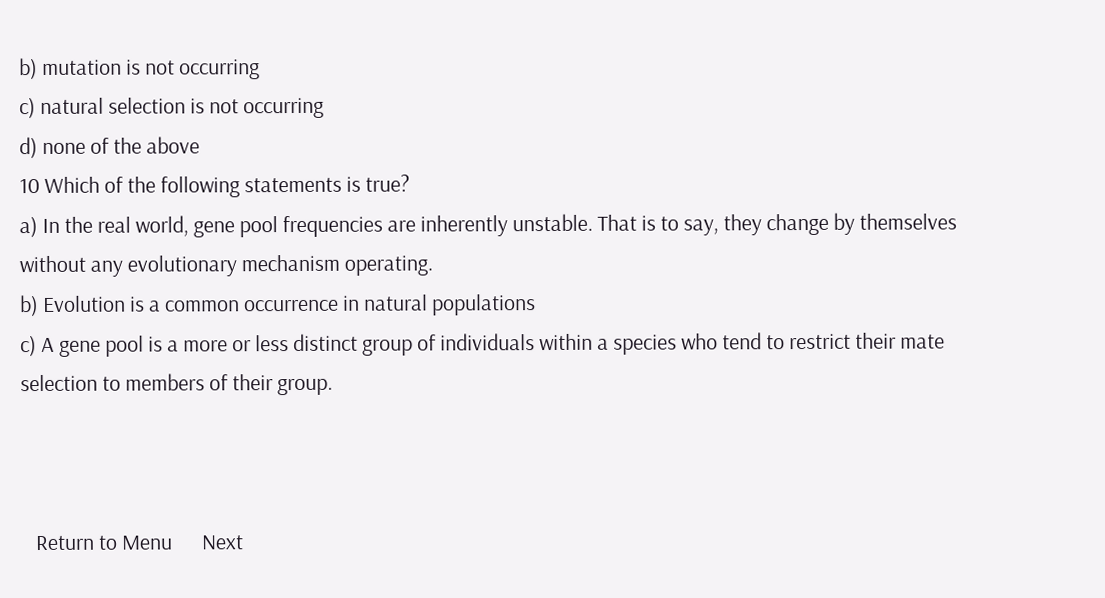b) mutation is not occurring
c) natural selection is not occurring
d) none of the above
10 Which of the following statements is true?
a) In the real world, gene pool frequencies are inherently unstable. That is to say, they change by themselves without any evolutionary mechanism operating.
b) Evolution is a common occurrence in natural populations
c) A gene pool is a more or less distinct group of individuals within a species who tend to restrict their mate selection to members of their group.



   Return to Menu      Next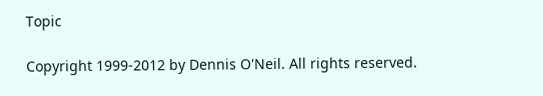Topic

Copyright 1999-2012 by Dennis O'Neil. All rights reserved.